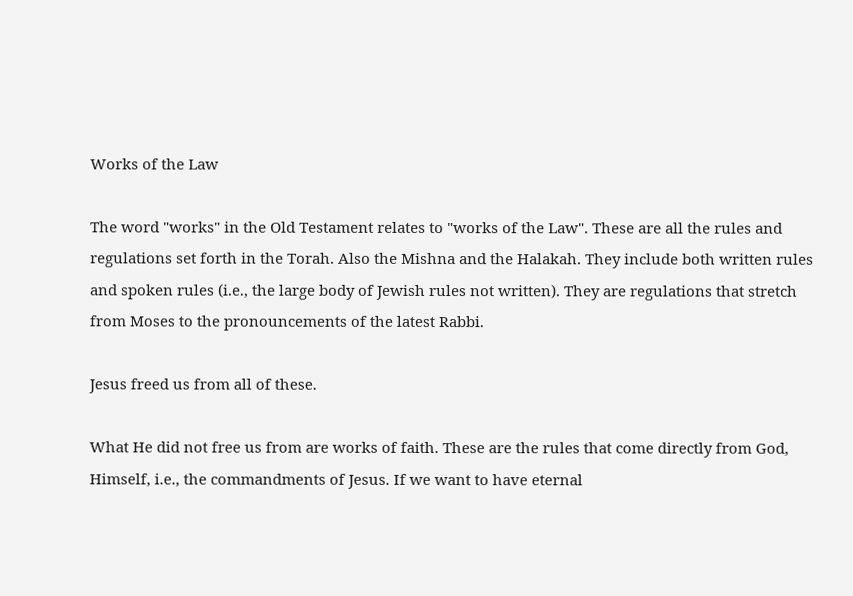Works of the Law

The word "works" in the Old Testament relates to "works of the Law". These are all the rules and regulations set forth in the Torah. Also the Mishna and the Halakah. They include both written rules and spoken rules (i.e., the large body of Jewish rules not written). They are regulations that stretch from Moses to the pronouncements of the latest Rabbi.

Jesus freed us from all of these.

What He did not free us from are works of faith. These are the rules that come directly from God, Himself, i.e., the commandments of Jesus. If we want to have eternal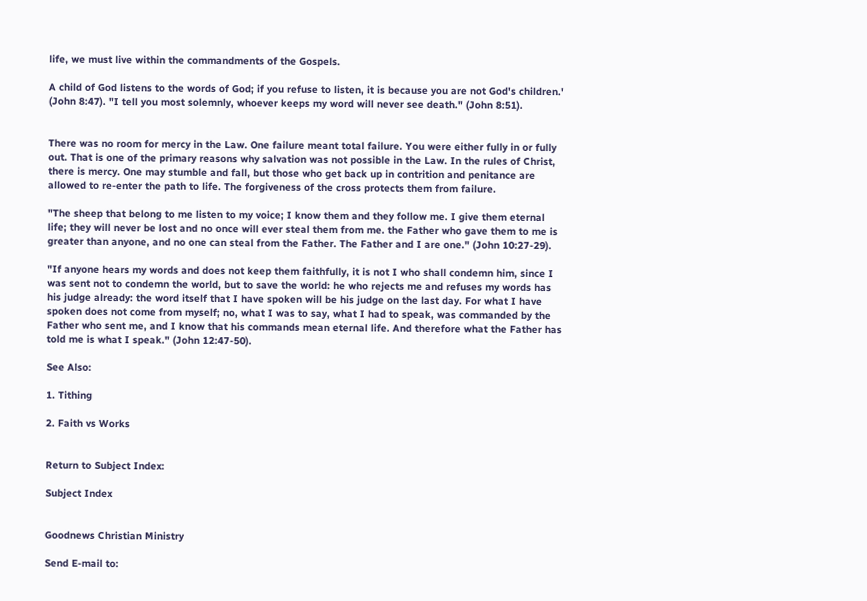life, we must live within the commandments of the Gospels.

A child of God listens to the words of God; if you refuse to listen, it is because you are not God's children.' (John 8:47). "I tell you most solemnly, whoever keeps my word will never see death." (John 8:51).


There was no room for mercy in the Law. One failure meant total failure. You were either fully in or fully out. That is one of the primary reasons why salvation was not possible in the Law. In the rules of Christ, there is mercy. One may stumble and fall, but those who get back up in contrition and penitance are allowed to re-enter the path to life. The forgiveness of the cross protects them from failure.

"The sheep that belong to me listen to my voice; I know them and they follow me. I give them eternal life; they will never be lost and no once will ever steal them from me. the Father who gave them to me is greater than anyone, and no one can steal from the Father. The Father and I are one." (John 10:27-29).

"If anyone hears my words and does not keep them faithfully, it is not I who shall condemn him, since I was sent not to condemn the world, but to save the world: he who rejects me and refuses my words has his judge already: the word itself that I have spoken will be his judge on the last day. For what I have spoken does not come from myself; no, what I was to say, what I had to speak, was commanded by the Father who sent me, and I know that his commands mean eternal life. And therefore what the Father has told me is what I speak." (John 12:47-50).

See Also:

1. Tithing

2. Faith vs Works


Return to Subject Index:

Subject Index


Goodnews Christian Ministry

Send E-mail to: